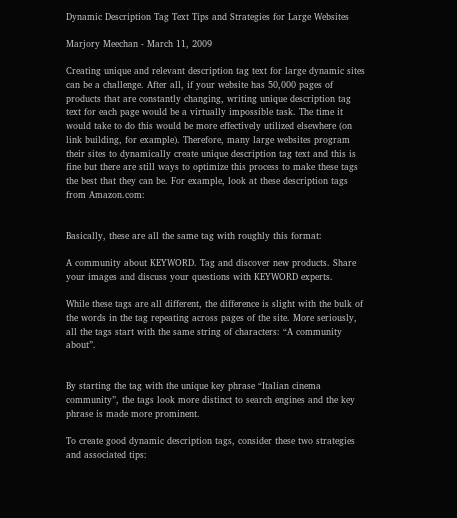Dynamic Description Tag Text Tips and Strategies for Large Websites

Marjory Meechan - March 11, 2009

Creating unique and relevant description tag text for large dynamic sites can be a challenge. After all, if your website has 50,000 pages of products that are constantly changing, writing unique description tag text for each page would be a virtually impossible task. The time it would take to do this would be more effectively utilized elsewhere (on link building, for example). Therefore, many large websites program their sites to dynamically create unique description tag text and this is fine but there are still ways to optimize this process to make these tags the best that they can be. For example, look at these description tags from Amazon.com:


Basically, these are all the same tag with roughly this format:

A community about KEYWORD. Tag and discover new products. Share your images and discuss your questions with KEYWORD experts.

While these tags are all different, the difference is slight with the bulk of the words in the tag repeating across pages of the site. More seriously, all the tags start with the same string of characters: “A community about”.


By starting the tag with the unique key phrase “Italian cinema community”, the tags look more distinct to search engines and the key phrase is made more prominent.

To create good dynamic description tags, consider these two strategies and associated tips: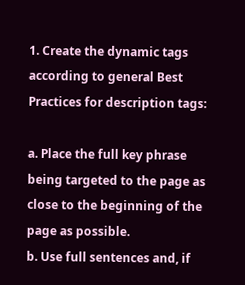1. Create the dynamic tags according to general Best Practices for description tags:

a. Place the full key phrase being targeted to the page as close to the beginning of the page as possible.
b. Use full sentences and, if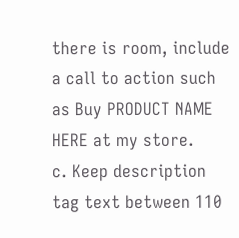there is room, include a call to action such as Buy PRODUCT NAME HERE at my store.
c. Keep description tag text between 110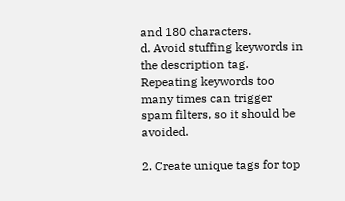and 180 characters.
d. Avoid stuffing keywords in the description tag. Repeating keywords too many times can trigger spam filters, so it should be avoided.

2. Create unique tags for top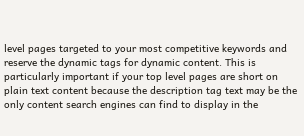level pages targeted to your most competitive keywords and reserve the dynamic tags for dynamic content. This is particularly important if your top level pages are short on plain text content because the description tag text may be the only content search engines can find to display in the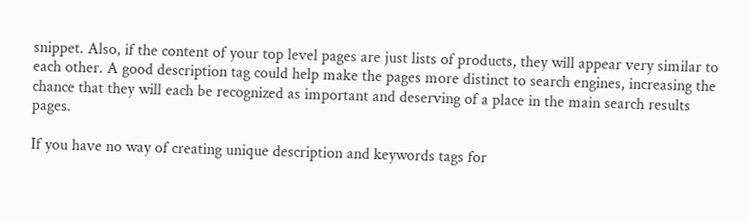snippet. Also, if the content of your top level pages are just lists of products, they will appear very similar to each other. A good description tag could help make the pages more distinct to search engines, increasing the chance that they will each be recognized as important and deserving of a place in the main search results pages.

If you have no way of creating unique description and keywords tags for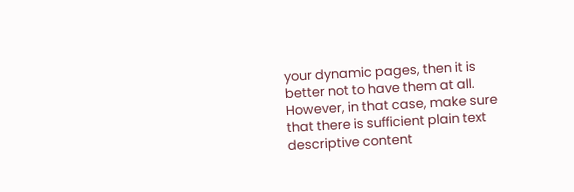your dynamic pages, then it is better not to have them at all. However, in that case, make sure that there is sufficient plain text descriptive content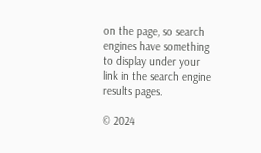on the page, so search engines have something to display under your link in the search engine results pages.

© 2024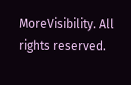MoreVisibility. All rights reserved.